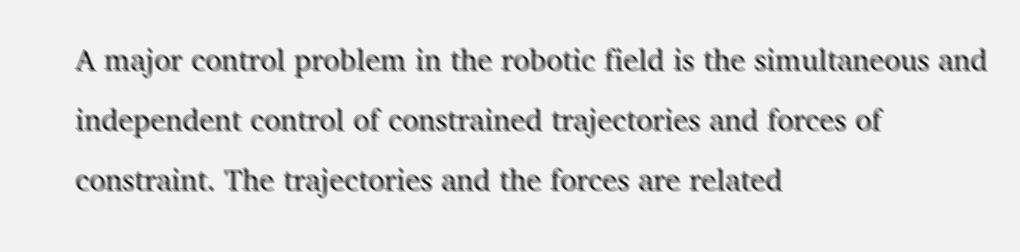A major control problem in the robotic field is the simultaneous and independent control of constrained trajectories and forces of constraint. The trajectories and the forces are related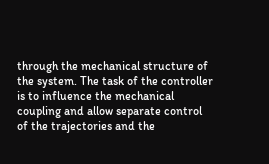through the mechanical structure of the system. The task of the controller is to influence the mechanical coupling and allow separate control of the trajectories and the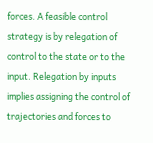forces. A feasible control strategy is by relegation of control to the state or to the input. Relegation by inputs implies assigning the control of trajectories and forces to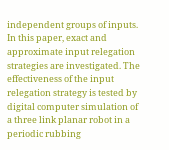independent groups of inputs. In this paper, exact and approximate input relegation strategies are investigated. The effectiveness of the input relegation strategy is tested by digital computer simulation of a three link planar robot in a periodic rubbing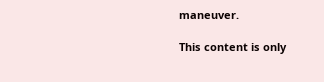maneuver.

This content is only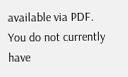available via PDF.
You do not currently have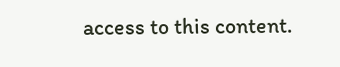access to this content.